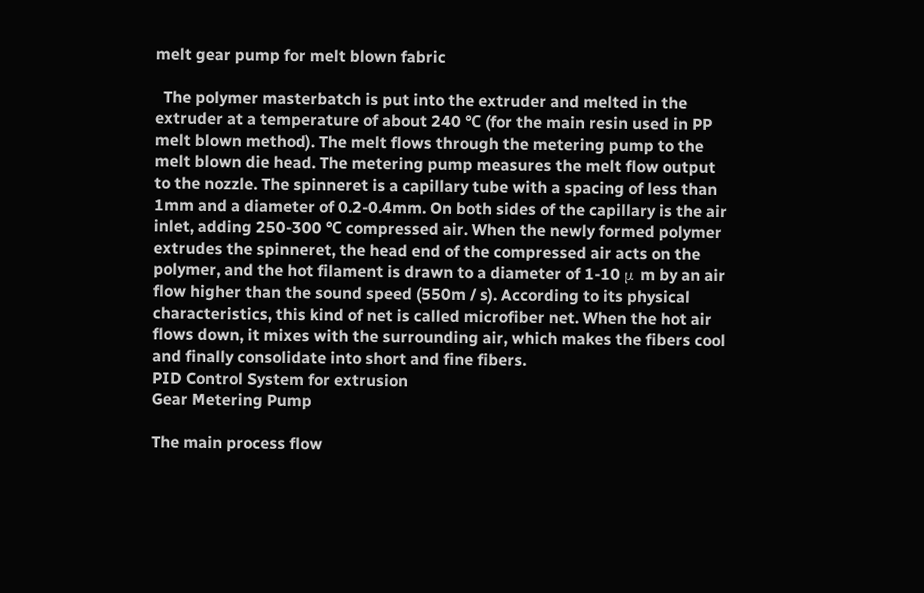melt gear pump for melt blown fabric

  The polymer masterbatch is put into the extruder and melted in the extruder at a temperature of about 240 ℃ (for the main resin used in PP melt blown method). The melt flows through the metering pump to the melt blown die head. The metering pump measures the melt flow output to the nozzle. The spinneret is a capillary tube with a spacing of less than 1mm and a diameter of 0.2-0.4mm. On both sides of the capillary is the air inlet, adding 250-300 ℃ compressed air. When the newly formed polymer extrudes the spinneret, the head end of the compressed air acts on the polymer, and the hot filament is drawn to a diameter of 1-10 μ m by an air flow higher than the sound speed (550m / s). According to its physical characteristics, this kind of net is called microfiber net. When the hot air flows down, it mixes with the surrounding air, which makes the fibers cool and finally consolidate into short and fine fibers.
PID Control System for extrusion
Gear Metering Pump

The main process flow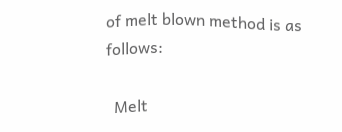of melt blown method is as follows:

  Melt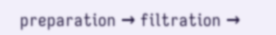preparation → filtration →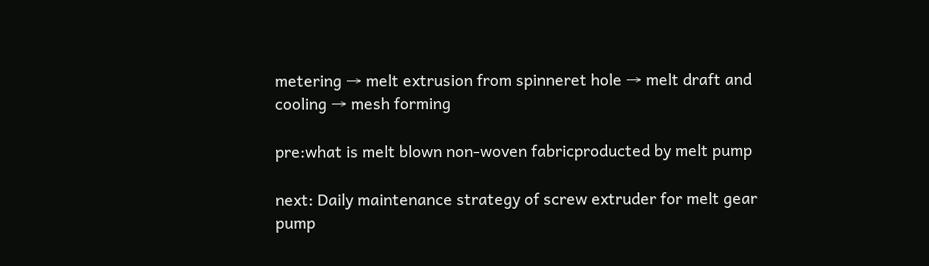metering → melt extrusion from spinneret hole → melt draft and cooling → mesh forming

pre:what is melt blown non-woven fabricproducted by melt pump

next: Daily maintenance strategy of screw extruder for melt gear pump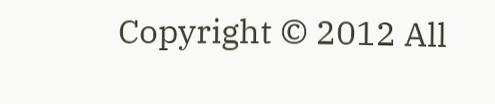Copyright © 2012 All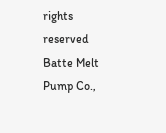rights reserved Batte Melt Pump Co.,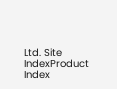Ltd. Site IndexProduct Index